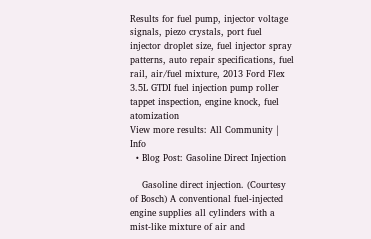Results for fuel pump, injector voltage signals, piezo crystals, port fuel injector droplet size, fuel injector spray patterns, auto repair specifications, fuel rail, air/fuel mixture, 2013 Ford Flex 3.5L GTDI fuel injection pump roller tappet inspection, engine knock, fuel atomization
View more results: All Community | Info
  • Blog Post: Gasoline Direct Injection

    Gasoline direct injection. (Courtesy of Bosch) A conventional fuel-injected engine supplies all cylinders with a mist-like mixture of air and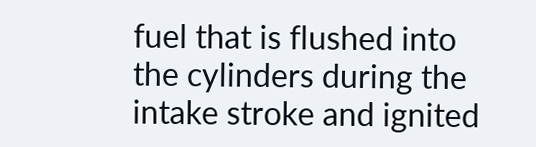fuel that is flushed into the cylinders during the intake stroke and ignited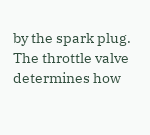by the spark plug. The throttle valve determines how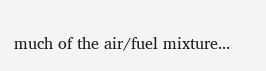much of the air/fuel mixture...